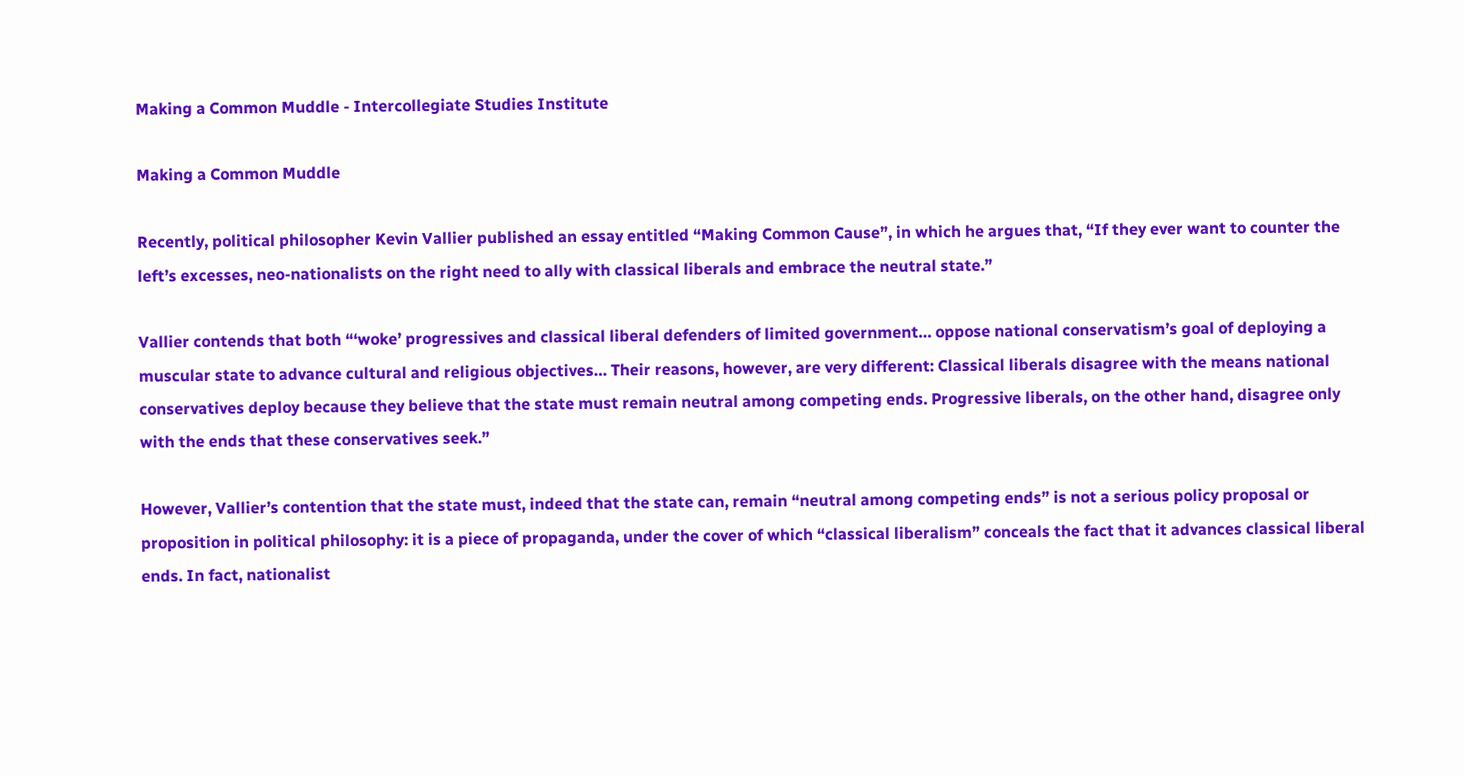Making a Common Muddle - Intercollegiate Studies Institute

Making a Common Muddle

Recently, political philosopher Kevin Vallier published an essay entitled “Making Common Cause”, in which he argues that, “If they ever want to counter the left’s excesses, neo-nationalists on the right need to ally with classical liberals and embrace the neutral state.”

Vallier contends that both “‘woke’ progressives and classical liberal defenders of limited government… oppose national conservatism’s goal of deploying a muscular state to advance cultural and religious objectives… Their reasons, however, are very different: Classical liberals disagree with the means national conservatives deploy because they believe that the state must remain neutral among competing ends. Progressive liberals, on the other hand, disagree only with the ends that these conservatives seek.”

However, Vallier’s contention that the state must, indeed that the state can, remain “neutral among competing ends” is not a serious policy proposal or proposition in political philosophy: it is a piece of propaganda, under the cover of which “classical liberalism” conceals the fact that it advances classical liberal ends. In fact, nationalist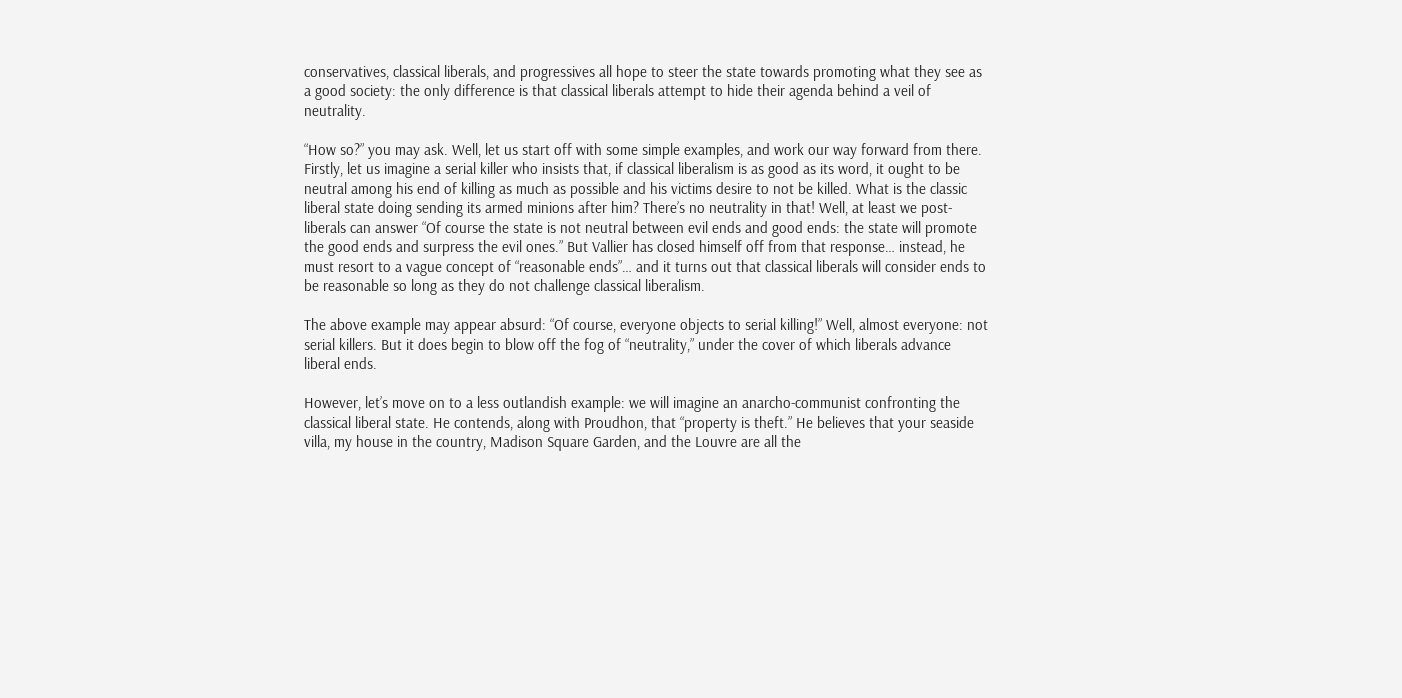conservatives, classical liberals, and progressives all hope to steer the state towards promoting what they see as a good society: the only difference is that classical liberals attempt to hide their agenda behind a veil of neutrality.

“How so?” you may ask. Well, let us start off with some simple examples, and work our way forward from there. Firstly, let us imagine a serial killer who insists that, if classical liberalism is as good as its word, it ought to be neutral among his end of killing as much as possible and his victims desire to not be killed. What is the classic liberal state doing sending its armed minions after him? There’s no neutrality in that! Well, at least we post-liberals can answer “Of course the state is not neutral between evil ends and good ends: the state will promote the good ends and surpress the evil ones.” But Vallier has closed himself off from that response… instead, he must resort to a vague concept of “reasonable ends”… and it turns out that classical liberals will consider ends to be reasonable so long as they do not challenge classical liberalism.

The above example may appear absurd: “Of course, everyone objects to serial killing!” Well, almost everyone: not serial killers. But it does begin to blow off the fog of “neutrality,” under the cover of which liberals advance liberal ends.

However, let’s move on to a less outlandish example: we will imagine an anarcho-communist confronting the classical liberal state. He contends, along with Proudhon, that “property is theft.” He believes that your seaside villa, my house in the country, Madison Square Garden, and the Louvre are all the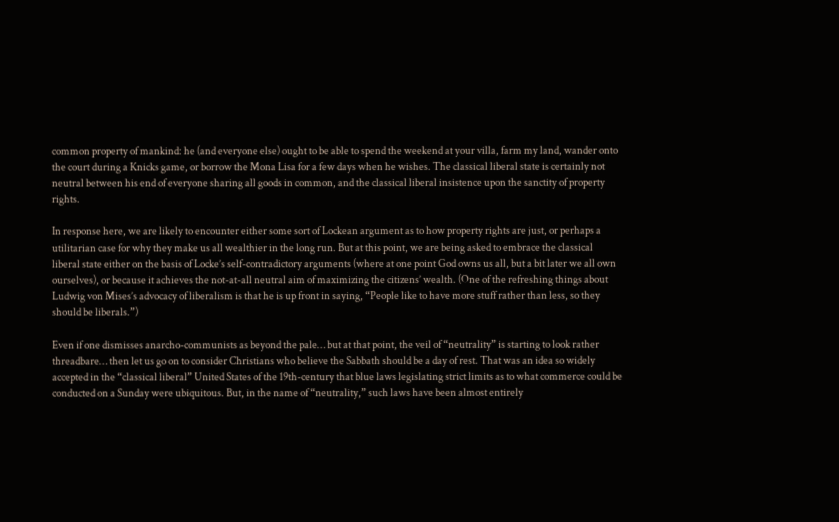common property of mankind: he (and everyone else) ought to be able to spend the weekend at your villa, farm my land, wander onto the court during a Knicks game, or borrow the Mona Lisa for a few days when he wishes. The classical liberal state is certainly not neutral between his end of everyone sharing all goods in common, and the classical liberal insistence upon the sanctity of property rights.

In response here, we are likely to encounter either some sort of Lockean argument as to how property rights are just, or perhaps a utilitarian case for why they make us all wealthier in the long run. But at this point, we are being asked to embrace the classical liberal state either on the basis of Locke’s self-contradictory arguments (where at one point God owns us all, but a bit later we all own ourselves), or because it achieves the not-at-all neutral aim of maximizing the citizens’ wealth. (One of the refreshing things about Ludwig von Mises’s advocacy of liberalism is that he is up front in saying, “People like to have more stuff rather than less, so they should be liberals.”)

Even if one dismisses anarcho-communists as beyond the pale… but at that point, the veil of “neutrality” is starting to look rather threadbare… then let us go on to consider Christians who believe the Sabbath should be a day of rest. That was an idea so widely accepted in the “classical liberal” United States of the 19th-century that blue laws legislating strict limits as to what commerce could be conducted on a Sunday were ubiquitous. But, in the name of “neutrality,” such laws have been almost entirely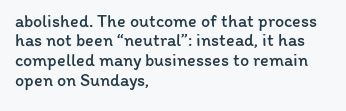abolished. The outcome of that process has not been “neutral”: instead, it has compelled many businesses to remain open on Sundays,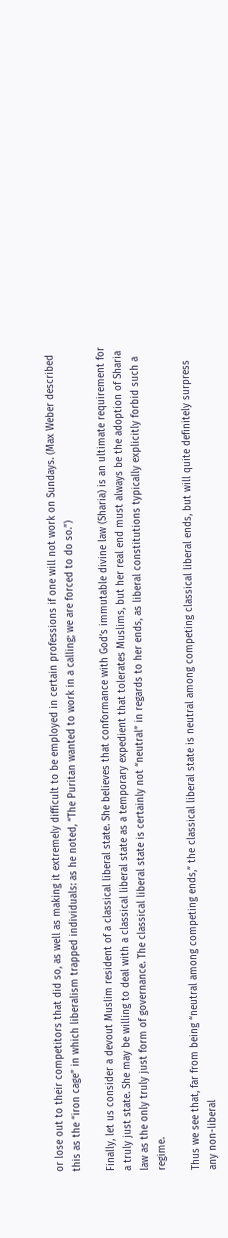or lose out to their competitors that did so, as well as making it extremely difficult to be employed in certain professions if one will not work on Sundays. (Max Weber described this as the “iron cage” in which liberalism trapped individuals: as he noted, “The Puritan wanted to work in a calling; we are forced to do so.”)

Finally, let us consider a devout Muslim resident of a classical liberal state. She believes that conformance with God’s immutable divine law (Sharia) is an ultimate requirement for a truly just state. She may be willing to deal with a classical liberal state as a temporary expedient that tolerates Muslims, but her real end must always be the adoption of Sharia law as the only truly just form of governance. The classical liberal state is certainly not “neutral” in regards to her ends, as liberal constitutions typically explicitly forbid such a regime.

Thus we see that, far from being “neutral among competing ends,” the classical liberal state is neutral among competing classical liberal ends, but will quite definitely surpress any non-liberal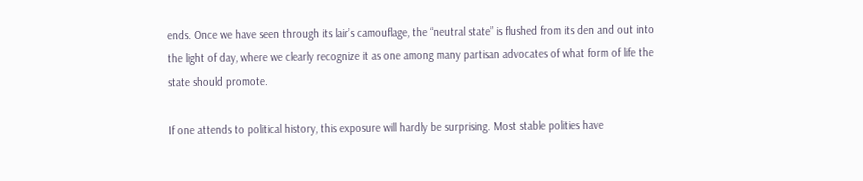ends. Once we have seen through its lair’s camouflage, the “neutral state” is flushed from its den and out into the light of day, where we clearly recognize it as one among many partisan advocates of what form of life the state should promote.

If one attends to political history, this exposure will hardly be surprising. Most stable polities have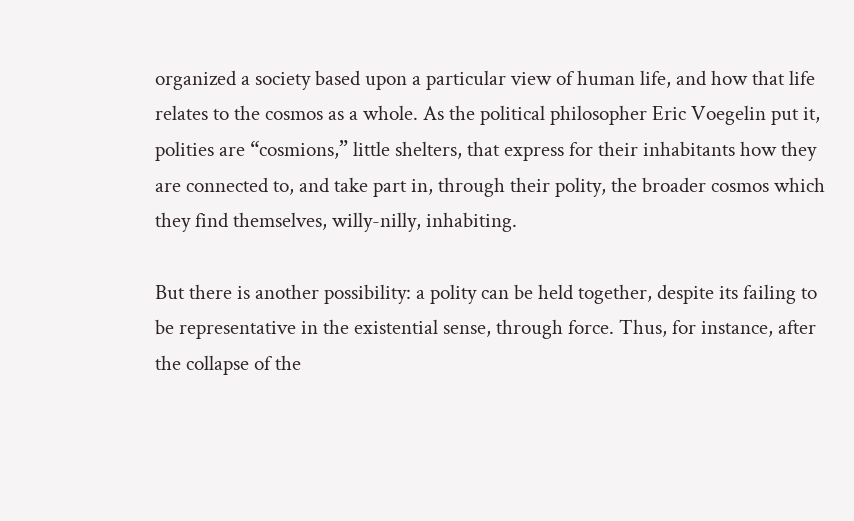organized a society based upon a particular view of human life, and how that life relates to the cosmos as a whole. As the political philosopher Eric Voegelin put it, polities are “cosmions,” little shelters, that express for their inhabitants how they are connected to, and take part in, through their polity, the broader cosmos which they find themselves, willy-nilly, inhabiting.

But there is another possibility: a polity can be held together, despite its failing to be representative in the existential sense, through force. Thus, for instance, after the collapse of the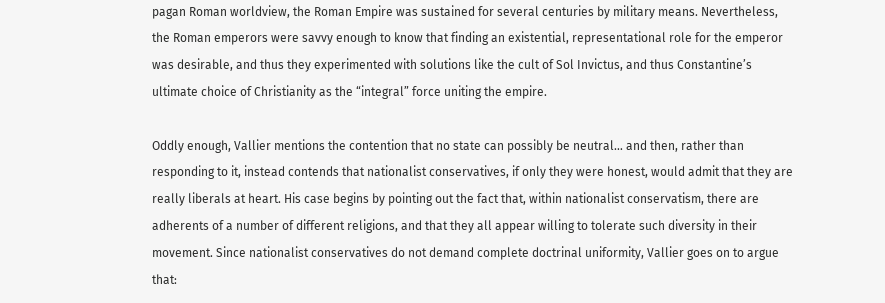pagan Roman worldview, the Roman Empire was sustained for several centuries by military means. Nevertheless, the Roman emperors were savvy enough to know that finding an existential, representational role for the emperor was desirable, and thus they experimented with solutions like the cult of Sol Invictus, and thus Constantine’s ultimate choice of Christianity as the “integral” force uniting the empire.

Oddly enough, Vallier mentions the contention that no state can possibly be neutral… and then, rather than responding to it, instead contends that nationalist conservatives, if only they were honest, would admit that they are really liberals at heart. His case begins by pointing out the fact that, within nationalist conservatism, there are adherents of a number of different religions, and that they all appear willing to tolerate such diversity in their movement. Since nationalist conservatives do not demand complete doctrinal uniformity, Vallier goes on to argue that: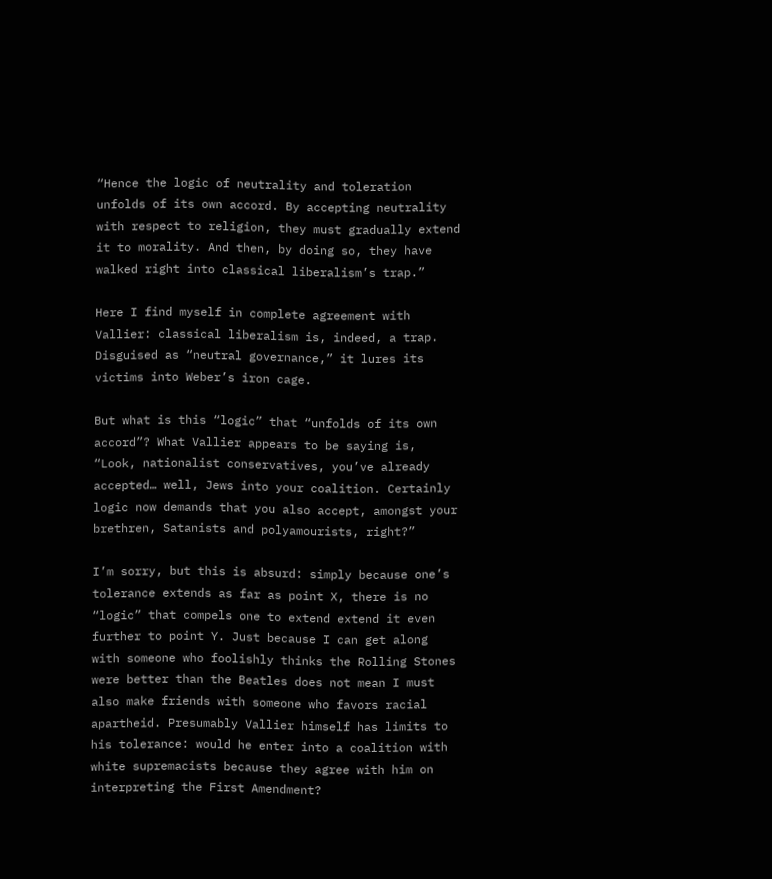“Hence the logic of neutrality and toleration unfolds of its own accord. By accepting neutrality with respect to religion, they must gradually extend it to morality. And then, by doing so, they have walked right into classical liberalism’s trap.”

Here I find myself in complete agreement with Vallier: classical liberalism is, indeed, a trap. Disguised as “neutral governance,” it lures its victims into Weber’s iron cage.

But what is this “logic” that “unfolds of its own accord”? What Vallier appears to be saying is, “Look, nationalist conservatives, you’ve already accepted… well, Jews into your coalition. Certainly logic now demands that you also accept, amongst your brethren, Satanists and polyamourists, right?”

I’m sorry, but this is absurd: simply because one’s tolerance extends as far as point X, there is no “logic” that compels one to extend extend it even further to point Y. Just because I can get along with someone who foolishly thinks the Rolling Stones were better than the Beatles does not mean I must also make friends with someone who favors racial apartheid. Presumably Vallier himself has limits to his tolerance: would he enter into a coalition with white supremacists because they agree with him on interpreting the First Amendment?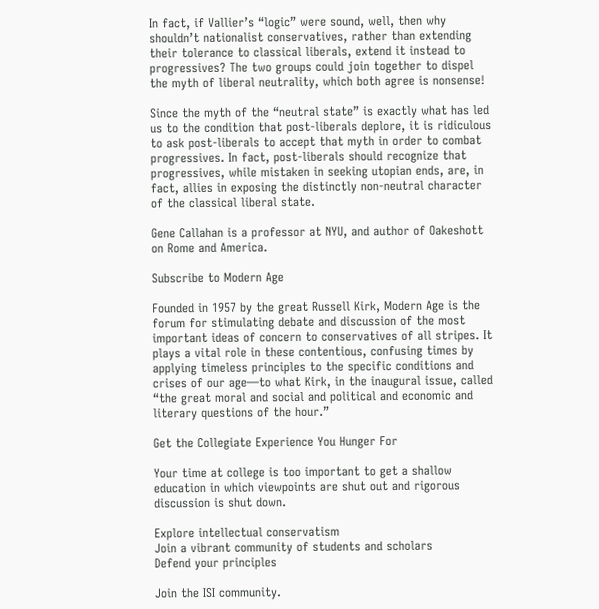In fact, if Vallier’s “logic” were sound, well, then why shouldn’t nationalist conservatives, rather than extending their tolerance to classical liberals, extend it instead to progressives? The two groups could join together to dispel the myth of liberal neutrality, which both agree is nonsense!

Since the myth of the “neutral state” is exactly what has led us to the condition that post-liberals deplore, it is ridiculous to ask post-liberals to accept that myth in order to combat progressives. In fact, post-liberals should recognize that progressives, while mistaken in seeking utopian ends, are, in fact, allies in exposing the distinctly non-neutral character of the classical liberal state.

Gene Callahan is a professor at NYU, and author of Oakeshott on Rome and America.

Subscribe to Modern Age

Founded in 1957 by the great Russell Kirk, Modern Age is the forum for stimulating debate and discussion of the most important ideas of concern to conservatives of all stripes. It plays a vital role in these contentious, confusing times by applying timeless principles to the specific conditions and crises of our age—to what Kirk, in the inaugural issue, called “the great moral and social and political and economic and literary questions of the hour.”

Get the Collegiate Experience You Hunger For

Your time at college is too important to get a shallow education in which viewpoints are shut out and rigorous discussion is shut down.

Explore intellectual conservatism
Join a vibrant community of students and scholars
Defend your principles

Join the ISI community.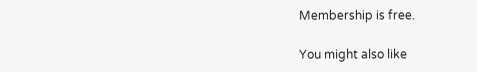Membership is free.

You might also like